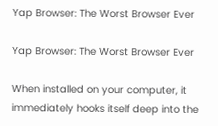Yap Browser: The Worst Browser Ever

Yap Browser: The Worst Browser Ever

When installed on your computer, it immediately hooks itself deep into the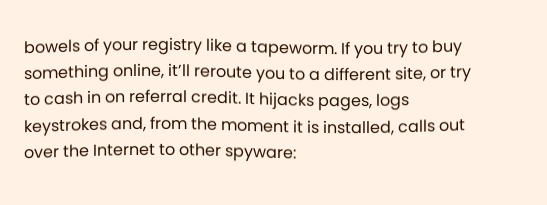bowels of your registry like a tapeworm. If you try to buy something online, it’ll reroute you to a different site, or try to cash in on referral credit. It hijacks pages, logs keystrokes and, from the moment it is installed, calls out over the Internet to other spyware: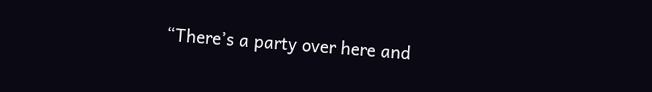“There’s a party over here and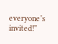everyone’s invited!”